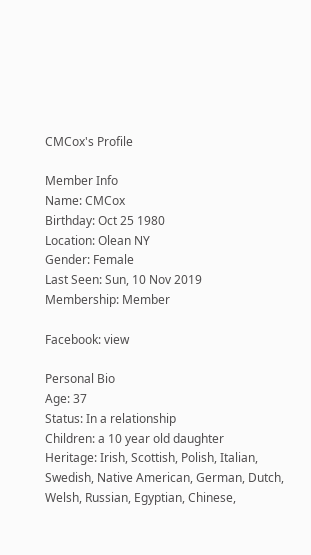CMCox's Profile

Member Info
Name: CMCox
Birthday: Oct 25 1980
Location: Olean NY
Gender: Female
Last Seen: Sun, 10 Nov 2019
Membership: Member

Facebook: view

Personal Bio
Age: 37
Status: In a relationship
Children: a 10 year old daughter
Heritage: Irish, Scottish, Polish, Italian, Swedish, Native American, German, Dutch, Welsh, Russian, Egyptian, Chinese,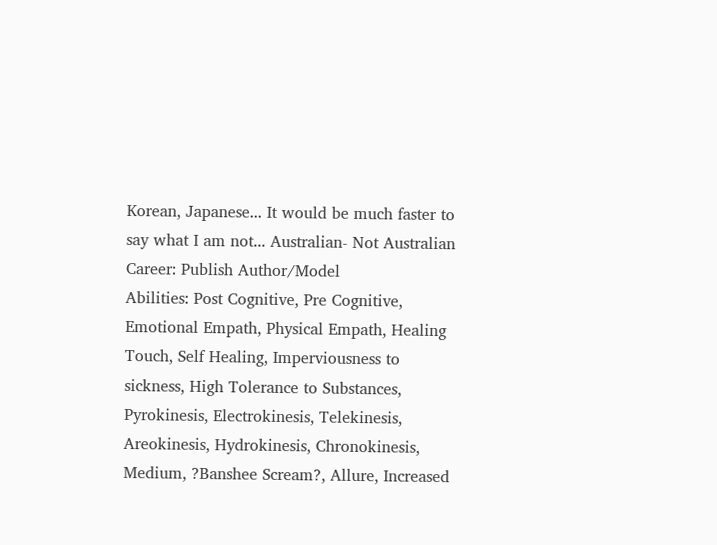Korean, Japanese... It would be much faster to say what I am not... Australian- Not Australian
Career: Publish Author/Model
Abilities: Post Cognitive, Pre Cognitive, Emotional Empath, Physical Empath, Healing Touch, Self Healing, Imperviousness to sickness, High Tolerance to Substances, Pyrokinesis, Electrokinesis, Telekinesis, Areokinesis, Hydrokinesis, Chronokinesis, Medium, ?Banshee Scream?, Allure, Increased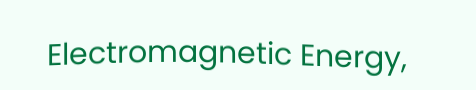Electromagnetic Energy,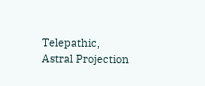Telepathic, Astral Projection